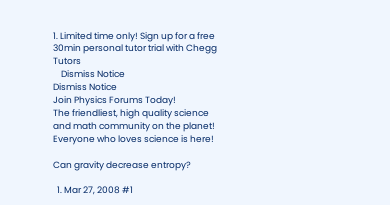1. Limited time only! Sign up for a free 30min personal tutor trial with Chegg Tutors
    Dismiss Notice
Dismiss Notice
Join Physics Forums Today!
The friendliest, high quality science and math community on the planet! Everyone who loves science is here!

Can gravity decrease entropy?

  1. Mar 27, 2008 #1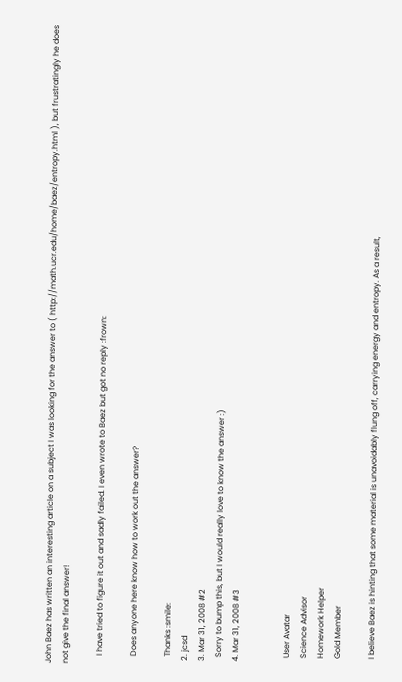John Baez has written an interesting article on a subject I was looking for the answer to ( http://math.ucr.edu/home/baez/entropy.html ), but frustratingly he does not give the final answer!

    I have tried to figure it out and sadly failed. I even wrote to Baez but got no reply :frown:

    Does anyone here know how to work out the answer?

    Thanks :smile:
  2. jcsd
  3. Mar 31, 2008 #2
    Sorry to bump this, but I would really love to know the answer :)
  4. Mar 31, 2008 #3


    User Avatar
    Science Advisor
    Homework Helper
    Gold Member

    I believe Baez is hinting that some material is unavoidably flung off, carrying energy and entropy. As a result,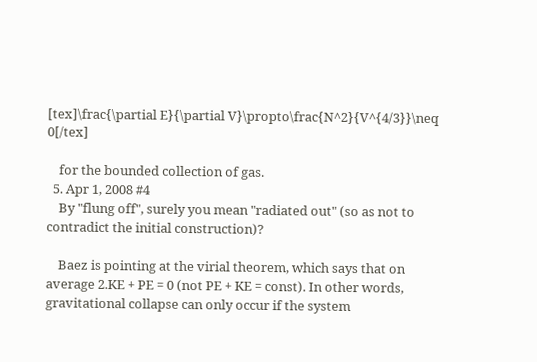[tex]\frac{\partial E}{\partial V}\propto\frac{N^2}{V^{4/3}}\neq 0[/tex]

    for the bounded collection of gas.
  5. Apr 1, 2008 #4
    By "flung off", surely you mean "radiated out" (so as not to contradict the initial construction)?

    Baez is pointing at the virial theorem, which says that on average 2.KE + PE = 0 (not PE + KE = const). In other words, gravitational collapse can only occur if the system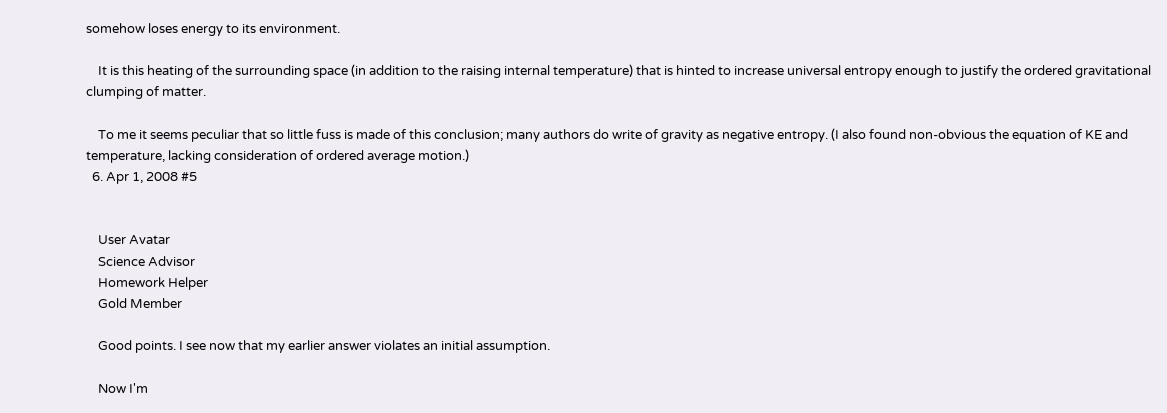somehow loses energy to its environment.

    It is this heating of the surrounding space (in addition to the raising internal temperature) that is hinted to increase universal entropy enough to justify the ordered gravitational clumping of matter.

    To me it seems peculiar that so little fuss is made of this conclusion; many authors do write of gravity as negative entropy. (I also found non-obvious the equation of KE and temperature, lacking consideration of ordered average motion.)
  6. Apr 1, 2008 #5


    User Avatar
    Science Advisor
    Homework Helper
    Gold Member

    Good points. I see now that my earlier answer violates an initial assumption.

    Now I'm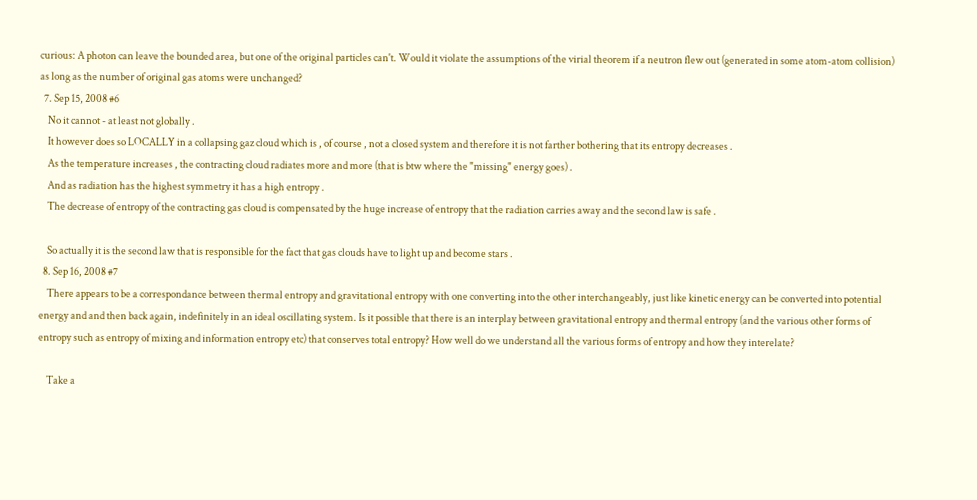curious: A photon can leave the bounded area, but one of the original particles can't. Would it violate the assumptions of the virial theorem if a neutron flew out (generated in some atom-atom collision) as long as the number of original gas atoms were unchanged?
  7. Sep 15, 2008 #6
    No it cannot - at least not globally .
    It however does so LOCALLY in a collapsing gaz cloud which is , of course , not a closed system and therefore it is not farther bothering that its entropy decreases .
    As the temperature increases , the contracting cloud radiates more and more (that is btw where the "missing" energy goes) .
    And as radiation has the highest symmetry it has a high entropy .
    The decrease of entropy of the contracting gas cloud is compensated by the huge increase of entropy that the radiation carries away and the second law is safe .

    So actually it is the second law that is responsible for the fact that gas clouds have to light up and become stars .
  8. Sep 16, 2008 #7
    There appears to be a correspondance between thermal entropy and gravitational entropy with one converting into the other interchangeably, just like kinetic energy can be converted into potential energy and and then back again, indefinitely in an ideal oscillating system. Is it possible that there is an interplay between gravitational entropy and thermal entropy (and the various other forms of entropy such as entropy of mixing and information entropy etc) that conserves total entropy? How well do we understand all the various forms of entropy and how they interelate?

    Take a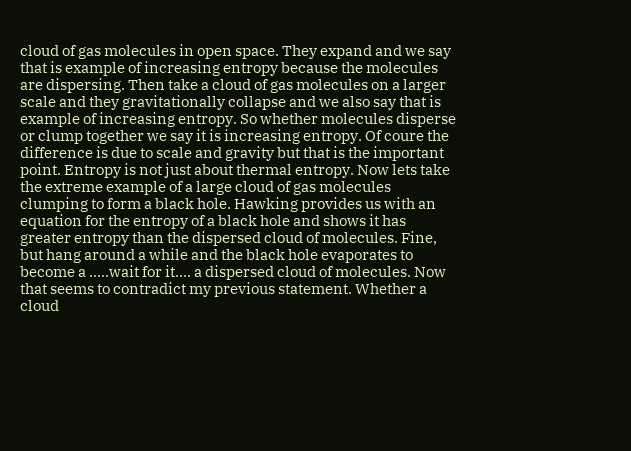cloud of gas molecules in open space. They expand and we say that is example of increasing entropy because the molecules are dispersing. Then take a cloud of gas molecules on a larger scale and they gravitationally collapse and we also say that is example of increasing entropy. So whether molecules disperse or clump together we say it is increasing entropy. Of coure the difference is due to scale and gravity but that is the important point. Entropy is not just about thermal entropy. Now lets take the extreme example of a large cloud of gas molecules clumping to form a black hole. Hawking provides us with an equation for the entropy of a black hole and shows it has greater entropy than the dispersed cloud of molecules. Fine, but hang around a while and the black hole evaporates to become a .....wait for it.... a dispersed cloud of molecules. Now that seems to contradict my previous statement. Whether a cloud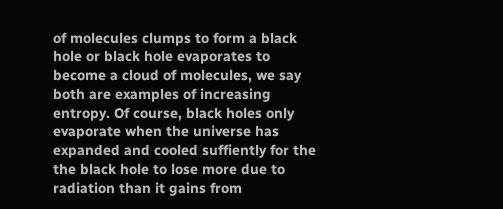of molecules clumps to form a black hole or black hole evaporates to become a cloud of molecules, we say both are examples of increasing entropy. Of course, black holes only evaporate when the universe has expanded and cooled suffiently for the the black hole to lose more due to radiation than it gains from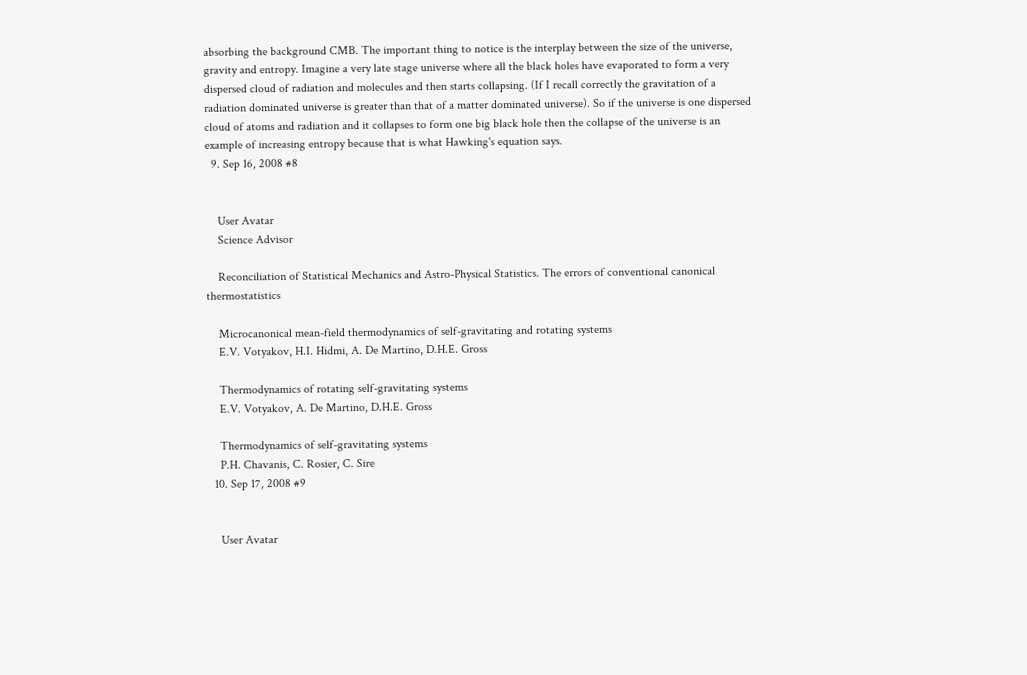absorbing the background CMB. The important thing to notice is the interplay between the size of the universe, gravity and entropy. Imagine a very late stage universe where all the black holes have evaporated to form a very dispersed cloud of radiation and molecules and then starts collapsing. (If I recall correctly the gravitation of a radiation dominated universe is greater than that of a matter dominated universe). So if the universe is one dispersed cloud of atoms and radiation and it collapses to form one big black hole then the collapse of the universe is an example of increasing entropy because that is what Hawking's equation says.
  9. Sep 16, 2008 #8


    User Avatar
    Science Advisor

    Reconciliation of Statistical Mechanics and Astro-Physical Statistics. The errors of conventional canonical thermostatistics

    Microcanonical mean-field thermodynamics of self-gravitating and rotating systems
    E.V. Votyakov, H.I. Hidmi, A. De Martino, D.H.E. Gross

    Thermodynamics of rotating self-gravitating systems
    E.V. Votyakov, A. De Martino, D.H.E. Gross

    Thermodynamics of self-gravitating systems
    P.H. Chavanis, C. Rosier, C. Sire
  10. Sep 17, 2008 #9


    User Avatar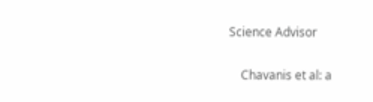Science Advisor

    Chavanis et al: a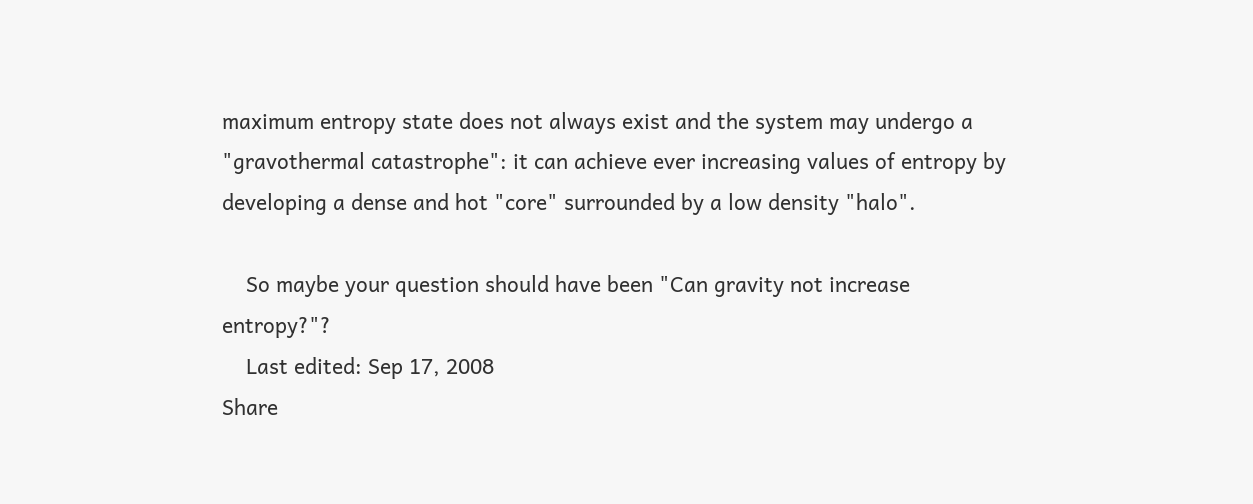maximum entropy state does not always exist and the system may undergo a "gravothermal catastrophe": it can achieve ever increasing values of entropy by developing a dense and hot "core" surrounded by a low density "halo".

    So maybe your question should have been "Can gravity not increase entropy?"?
    Last edited: Sep 17, 2008
Share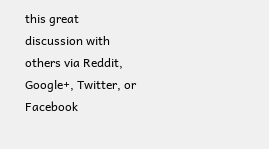this great discussion with others via Reddit, Google+, Twitter, or Facebook